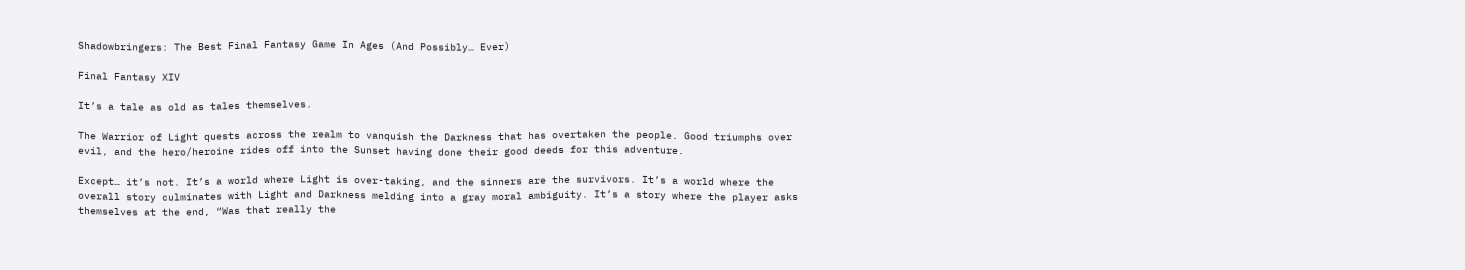Shadowbringers: The Best Final Fantasy Game In Ages (And Possibly… Ever)

Final Fantasy XIV

It’s a tale as old as tales themselves.

The Warrior of Light quests across the realm to vanquish the Darkness that has overtaken the people. Good triumphs over evil, and the hero/heroine rides off into the Sunset having done their good deeds for this adventure.

Except… it’s not. It’s a world where Light is over-taking, and the sinners are the survivors. It’s a world where the overall story culminates with Light and Darkness melding into a gray moral ambiguity. It’s a story where the player asks themselves at the end, “Was that really the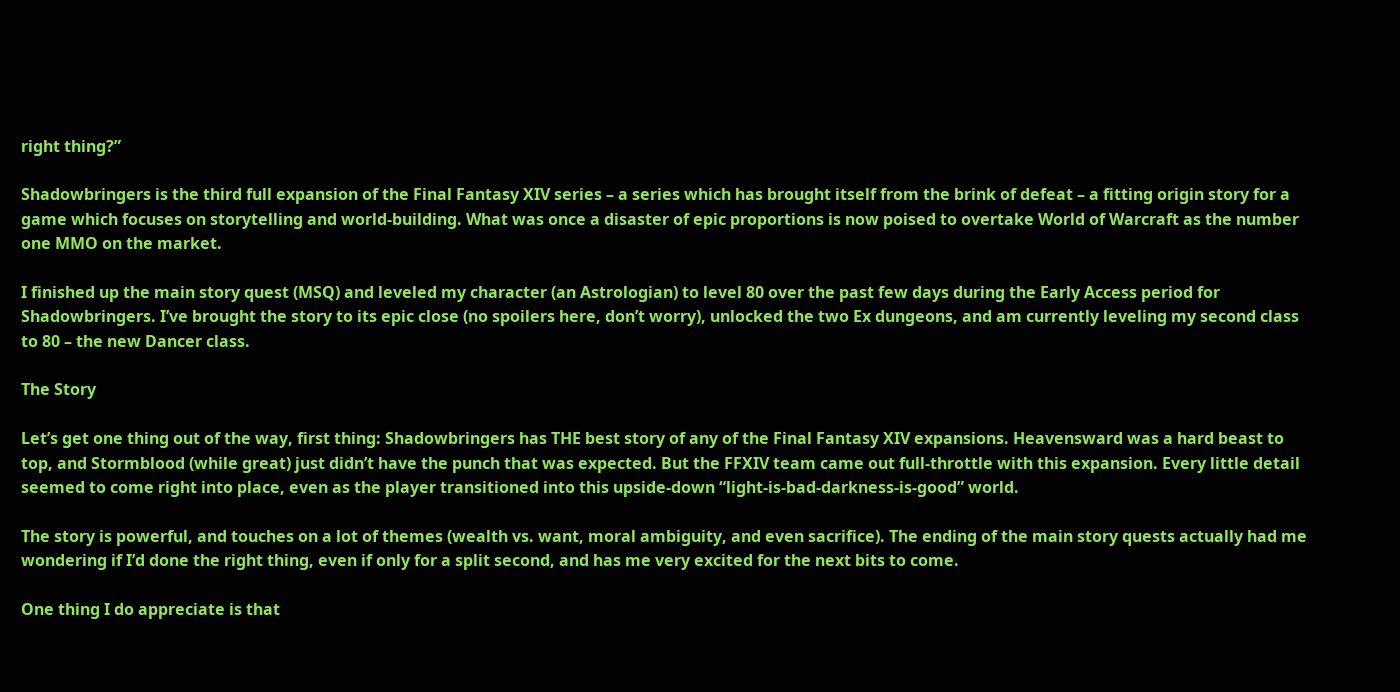right thing?”

Shadowbringers is the third full expansion of the Final Fantasy XIV series – a series which has brought itself from the brink of defeat – a fitting origin story for a game which focuses on storytelling and world-building. What was once a disaster of epic proportions is now poised to overtake World of Warcraft as the number one MMO on the market.

I finished up the main story quest (MSQ) and leveled my character (an Astrologian) to level 80 over the past few days during the Early Access period for Shadowbringers. I’ve brought the story to its epic close (no spoilers here, don’t worry), unlocked the two Ex dungeons, and am currently leveling my second class to 80 – the new Dancer class.

The Story

Let’s get one thing out of the way, first thing: Shadowbringers has THE best story of any of the Final Fantasy XIV expansions. Heavensward was a hard beast to top, and Stormblood (while great) just didn’t have the punch that was expected. But the FFXIV team came out full-throttle with this expansion. Every little detail seemed to come right into place, even as the player transitioned into this upside-down “light-is-bad-darkness-is-good” world.

The story is powerful, and touches on a lot of themes (wealth vs. want, moral ambiguity, and even sacrifice). The ending of the main story quests actually had me wondering if I’d done the right thing, even if only for a split second, and has me very excited for the next bits to come.

One thing I do appreciate is that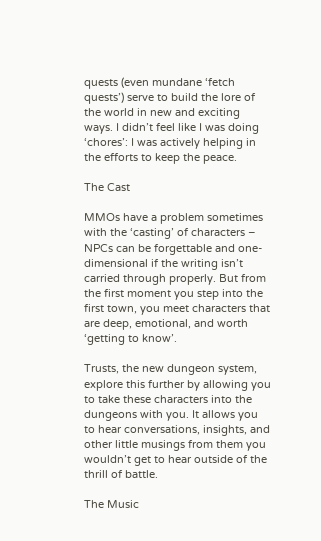quests (even mundane ‘fetch quests’) serve to build the lore of the world in new and exciting ways. I didn’t feel like I was doing ‘chores’: I was actively helping in the efforts to keep the peace.

The Cast

MMOs have a problem sometimes with the ‘casting’ of characters – NPCs can be forgettable and one-dimensional if the writing isn’t carried through properly. But from the first moment you step into the first town, you meet characters that are deep, emotional, and worth ‘getting to know’.

Trusts, the new dungeon system, explore this further by allowing you to take these characters into the dungeons with you. It allows you to hear conversations, insights, and other little musings from them you wouldn’t get to hear outside of the thrill of battle.

The Music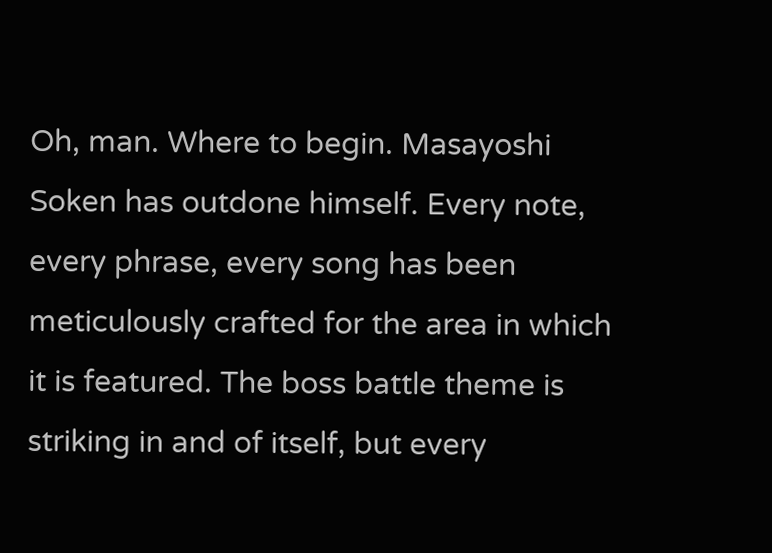Oh, man. Where to begin. Masayoshi Soken has outdone himself. Every note, every phrase, every song has been meticulously crafted for the area in which it is featured. The boss battle theme is striking in and of itself, but every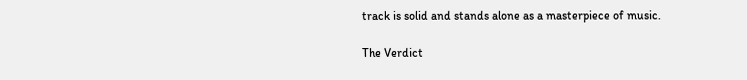track is solid and stands alone as a masterpiece of music.

The Verdict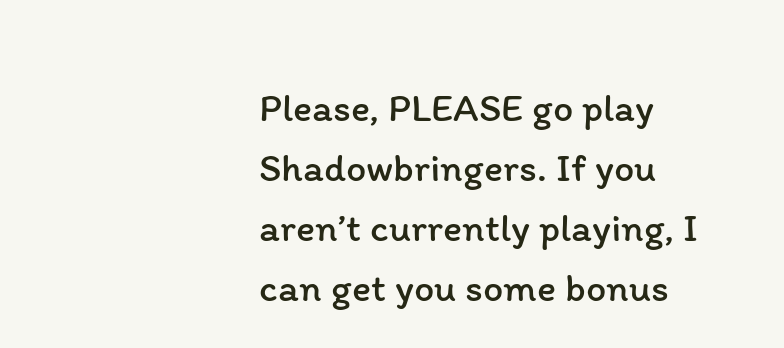Please, PLEASE go play Shadowbringers. If you aren’t currently playing, I can get you some bonus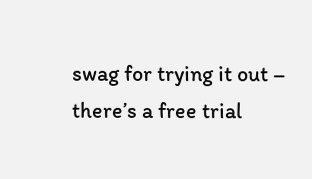swag for trying it out – there’s a free trial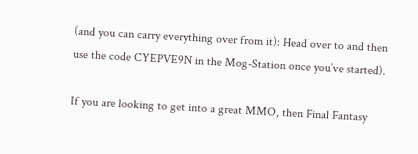(and you can carry everything over from it): Head over to and then use the code CYEPVE9N in the Mog-Station once you’ve started).

If you are looking to get into a great MMO, then Final Fantasy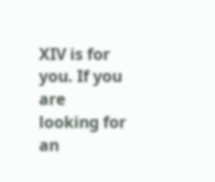XIV is for you. If you are looking for an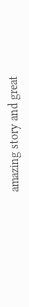amazing story and great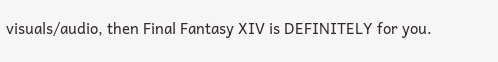visuals/audio, then Final Fantasy XIV is DEFINITELY for you.